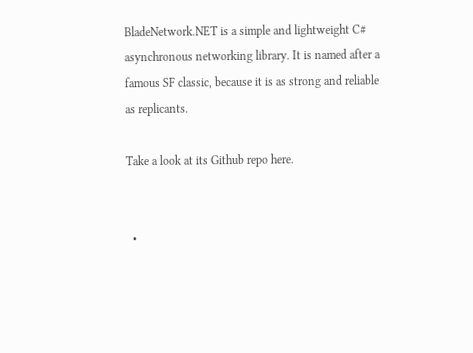BladeNetwork.NET is a simple and lightweight C# asynchronous networking library. It is named after a famous SF classic, because it is as strong and reliable as replicants.

Take a look at its Github repo here.


  •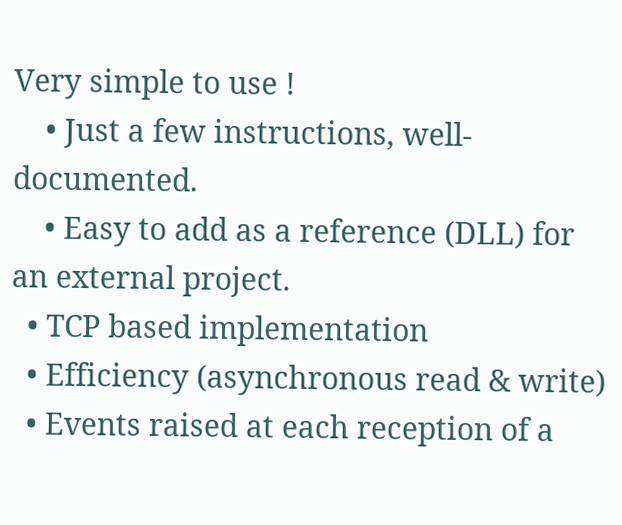Very simple to use !
    • Just a few instructions, well-documented.
    • Easy to add as a reference (DLL) for an external project.
  • TCP based implementation
  • Efficiency (asynchronous read & write)
  • Events raised at each reception of a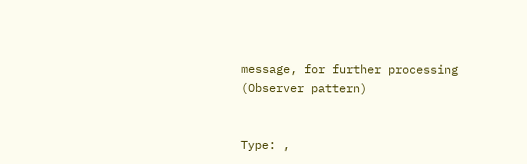message, for further processing (Observer pattern)


Type: ,